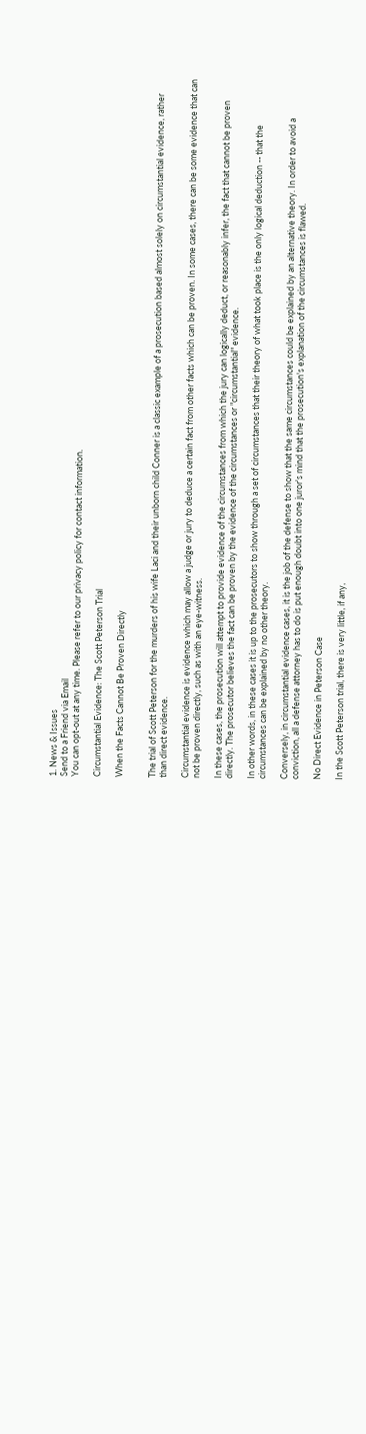1. News & Issues
Send to a Friend via Email
You can opt-out at any time. Please refer to our privacy policy for contact information.

Circumstantial Evidence: The Scott Peterson Trial

When the Facts Cannot Be Proven Directly


The trial of Scott Peterson for the murders of his wife Laci and their unborn child Conner is a classic example of a prosecution based almost solely on circumstantial evidence, rather than direct evidence.

Circumstantial evidence is evidence which may allow a judge or jury to deduce a certain fact from other facts which can be proven. In some cases, there can be some evidence that can not be proven directly, such as with an eye-witness.

In these cases, the prosecution will attempt to provide evidence of the circumstances from which the jury can logically deduct, or reasonably infer, the fact that cannot be proven directly. The prosecutor believes the fact can be proven by the evidence of the circumstances or "circumstantial" evidence.

In other words, in these cases it is up to the prosecutors to show through a set of circumstances that their theory of what took place is the only logical deduction -- that the circumstances can be explained by no other theory.

Conversely, in circumstantial evidence cases, it is the job of the defense to show that the same circumstances could be explained by an alternative theory. In order to avoid a conviction, all a defense attorney has to do is put enough doubt into one juror's mind that the prosecution's explanation of the circumstances is flawed.

No Direct Evidence in Peterson Case

In the Scott Peterson trial, there is very little, if any,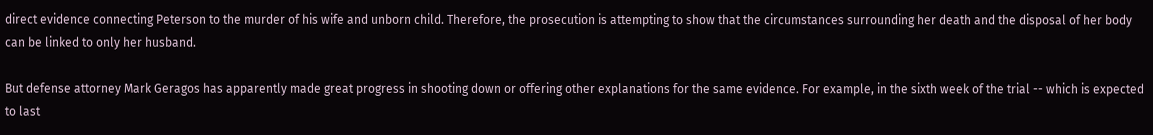direct evidence connecting Peterson to the murder of his wife and unborn child. Therefore, the prosecution is attempting to show that the circumstances surrounding her death and the disposal of her body can be linked to only her husband.

But defense attorney Mark Geragos has apparently made great progress in shooting down or offering other explanations for the same evidence. For example, in the sixth week of the trial -- which is expected to last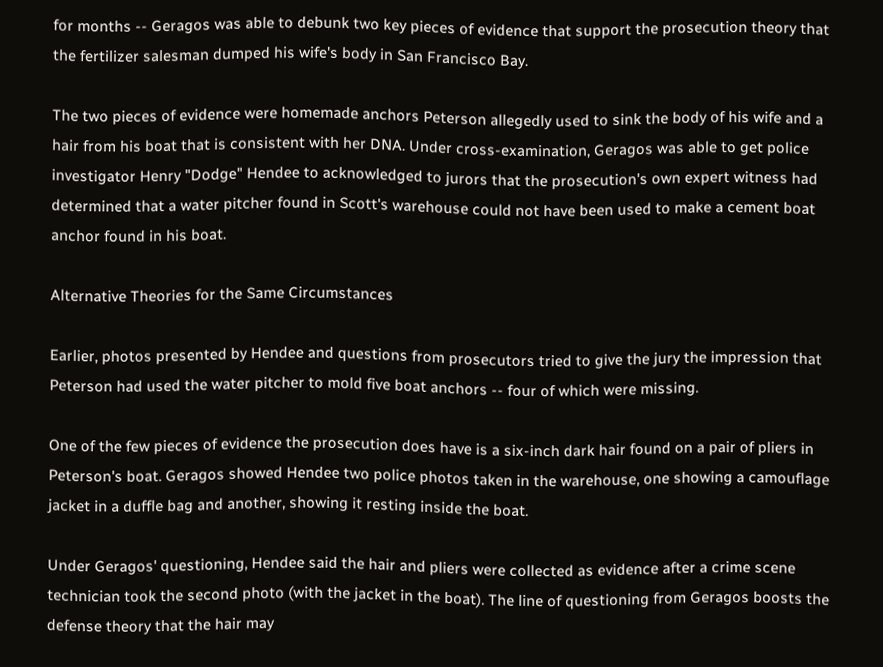for months -- Geragos was able to debunk two key pieces of evidence that support the prosecution theory that the fertilizer salesman dumped his wife's body in San Francisco Bay.

The two pieces of evidence were homemade anchors Peterson allegedly used to sink the body of his wife and a hair from his boat that is consistent with her DNA. Under cross-examination, Geragos was able to get police investigator Henry "Dodge" Hendee to acknowledged to jurors that the prosecution's own expert witness had determined that a water pitcher found in Scott's warehouse could not have been used to make a cement boat anchor found in his boat.

Alternative Theories for the Same Circumstances

Earlier, photos presented by Hendee and questions from prosecutors tried to give the jury the impression that Peterson had used the water pitcher to mold five boat anchors -- four of which were missing.

One of the few pieces of evidence the prosecution does have is a six-inch dark hair found on a pair of pliers in Peterson's boat. Geragos showed Hendee two police photos taken in the warehouse, one showing a camouflage jacket in a duffle bag and another, showing it resting inside the boat.

Under Geragos' questioning, Hendee said the hair and pliers were collected as evidence after a crime scene technician took the second photo (with the jacket in the boat). The line of questioning from Geragos boosts the defense theory that the hair may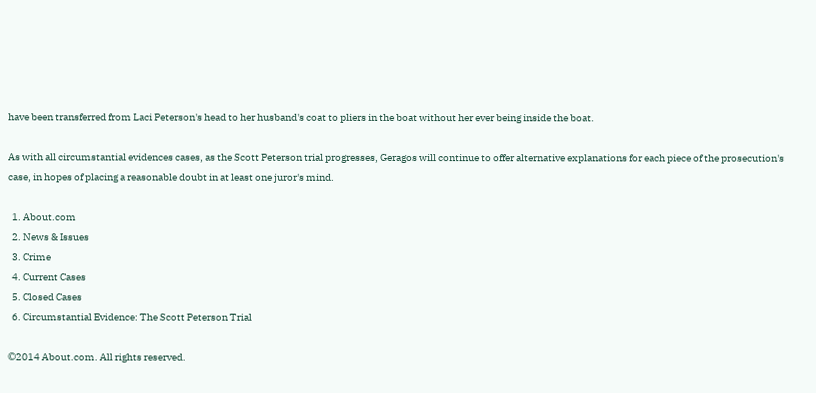have been transferred from Laci Peterson's head to her husband's coat to pliers in the boat without her ever being inside the boat.

As with all circumstantial evidences cases, as the Scott Peterson trial progresses, Geragos will continue to offer alternative explanations for each piece of the prosecution's case, in hopes of placing a reasonable doubt in at least one juror's mind.

  1. About.com
  2. News & Issues
  3. Crime
  4. Current Cases
  5. Closed Cases
  6. Circumstantial Evidence: The Scott Peterson Trial

©2014 About.com. All rights reserved.